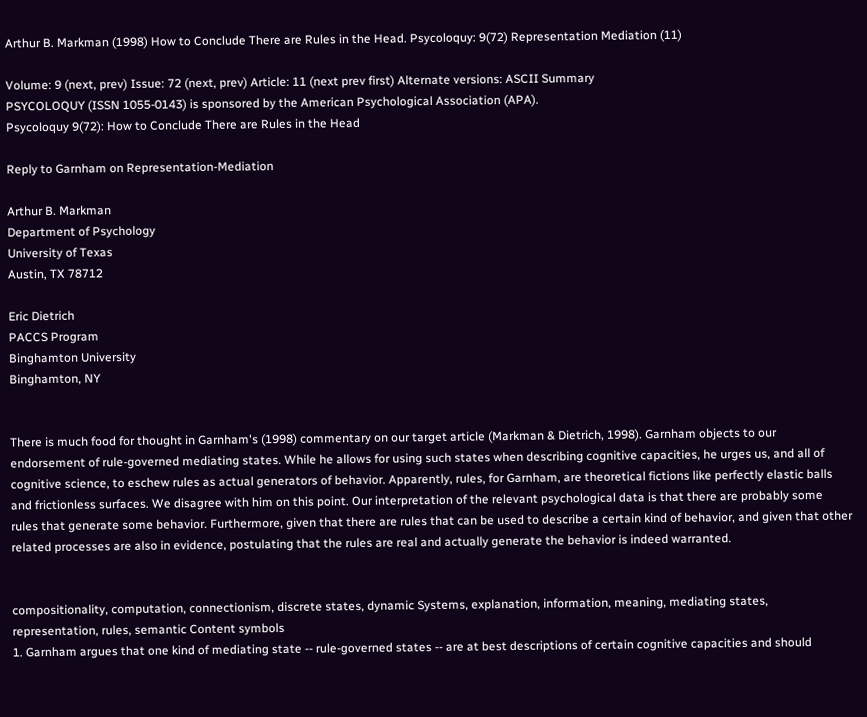Arthur B. Markman (1998) How to Conclude There are Rules in the Head. Psycoloquy: 9(72) Representation Mediation (11)

Volume: 9 (next, prev) Issue: 72 (next, prev) Article: 11 (next prev first) Alternate versions: ASCII Summary
PSYCOLOQUY (ISSN 1055-0143) is sponsored by the American Psychological Association (APA).
Psycoloquy 9(72): How to Conclude There are Rules in the Head

Reply to Garnham on Representation-Mediation

Arthur B. Markman
Department of Psychology
University of Texas
Austin, TX 78712

Eric Dietrich
PACCS Program
Binghamton University
Binghamton, NY


There is much food for thought in Garnham's (1998) commentary on our target article (Markman & Dietrich, 1998). Garnham objects to our endorsement of rule-governed mediating states. While he allows for using such states when describing cognitive capacities, he urges us, and all of cognitive science, to eschew rules as actual generators of behavior. Apparently, rules, for Garnham, are theoretical fictions like perfectly elastic balls and frictionless surfaces. We disagree with him on this point. Our interpretation of the relevant psychological data is that there are probably some rules that generate some behavior. Furthermore, given that there are rules that can be used to describe a certain kind of behavior, and given that other related processes are also in evidence, postulating that the rules are real and actually generate the behavior is indeed warranted.


compositionality, computation, connectionism, discrete states, dynamic Systems, explanation, information, meaning, mediating states, representation, rules, semantic Content symbols
1. Garnham argues that one kind of mediating state -- rule-governed states -- are at best descriptions of certain cognitive capacities and should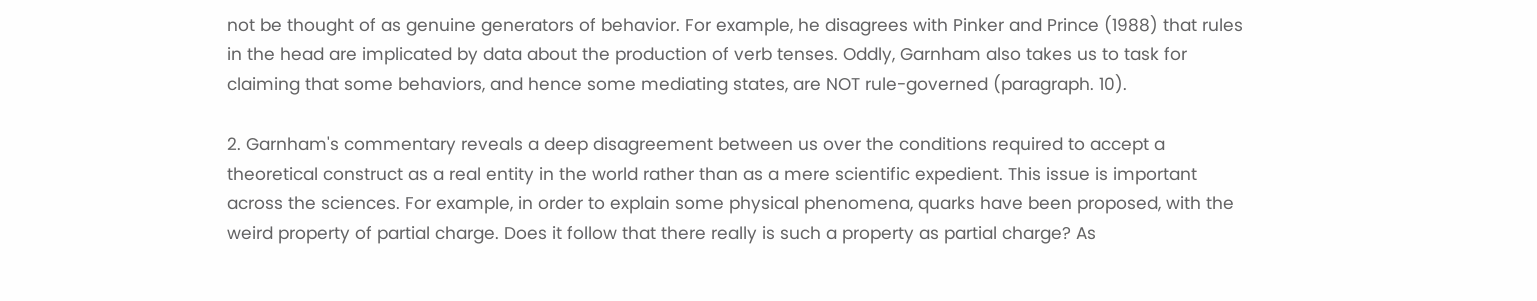not be thought of as genuine generators of behavior. For example, he disagrees with Pinker and Prince (1988) that rules in the head are implicated by data about the production of verb tenses. Oddly, Garnham also takes us to task for claiming that some behaviors, and hence some mediating states, are NOT rule-governed (paragraph. 10).

2. Garnham's commentary reveals a deep disagreement between us over the conditions required to accept a theoretical construct as a real entity in the world rather than as a mere scientific expedient. This issue is important across the sciences. For example, in order to explain some physical phenomena, quarks have been proposed, with the weird property of partial charge. Does it follow that there really is such a property as partial charge? As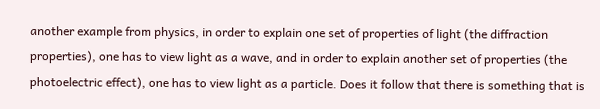another example from physics, in order to explain one set of properties of light (the diffraction properties), one has to view light as a wave, and in order to explain another set of properties (the photoelectric effect), one has to view light as a particle. Does it follow that there is something that is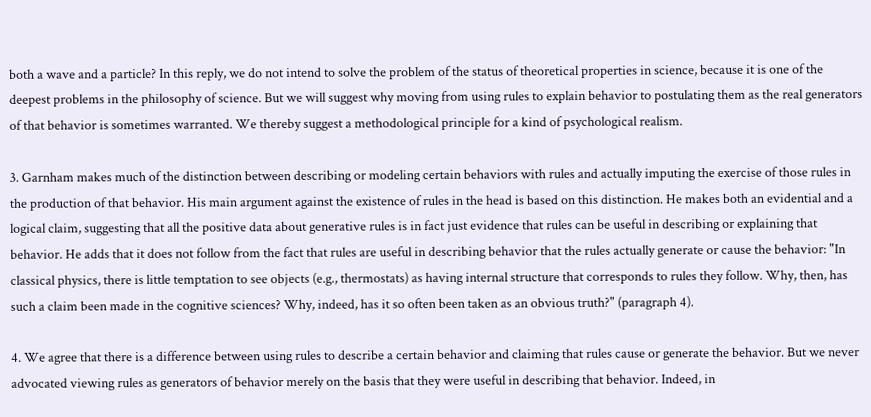both a wave and a particle? In this reply, we do not intend to solve the problem of the status of theoretical properties in science, because it is one of the deepest problems in the philosophy of science. But we will suggest why moving from using rules to explain behavior to postulating them as the real generators of that behavior is sometimes warranted. We thereby suggest a methodological principle for a kind of psychological realism.

3. Garnham makes much of the distinction between describing or modeling certain behaviors with rules and actually imputing the exercise of those rules in the production of that behavior. His main argument against the existence of rules in the head is based on this distinction. He makes both an evidential and a logical claim, suggesting that all the positive data about generative rules is in fact just evidence that rules can be useful in describing or explaining that behavior. He adds that it does not follow from the fact that rules are useful in describing behavior that the rules actually generate or cause the behavior: "In classical physics, there is little temptation to see objects (e.g., thermostats) as having internal structure that corresponds to rules they follow. Why, then, has such a claim been made in the cognitive sciences? Why, indeed, has it so often been taken as an obvious truth?" (paragraph 4).

4. We agree that there is a difference between using rules to describe a certain behavior and claiming that rules cause or generate the behavior. But we never advocated viewing rules as generators of behavior merely on the basis that they were useful in describing that behavior. Indeed, in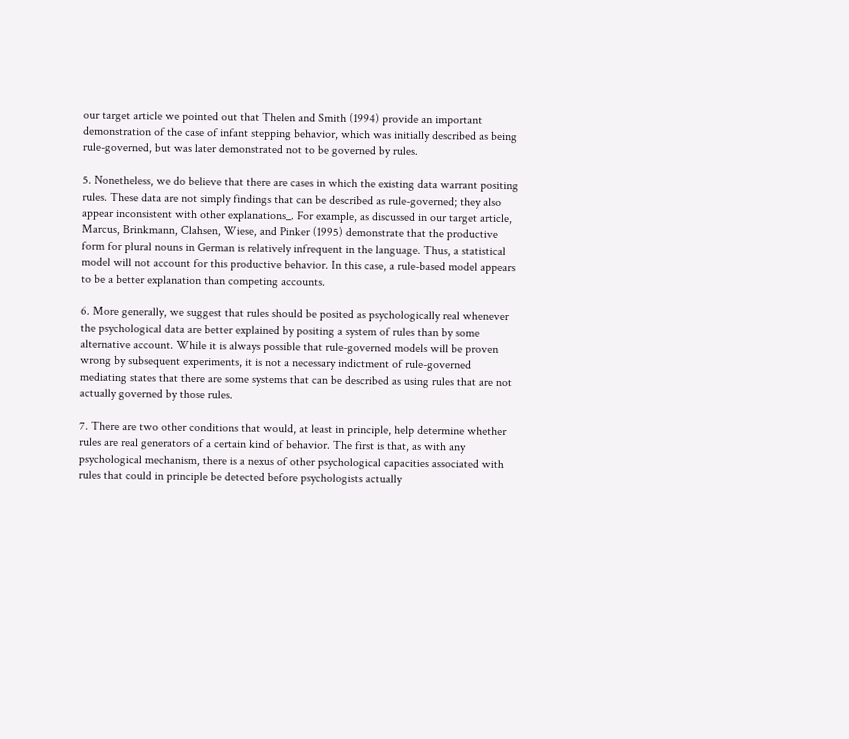our target article we pointed out that Thelen and Smith (1994) provide an important demonstration of the case of infant stepping behavior, which was initially described as being rule-governed, but was later demonstrated not to be governed by rules.

5. Nonetheless, we do believe that there are cases in which the existing data warrant positing rules. These data are not simply findings that can be described as rule-governed; they also appear inconsistent with other explanations_. For example, as discussed in our target article, Marcus, Brinkmann, Clahsen, Wiese, and Pinker (1995) demonstrate that the productive form for plural nouns in German is relatively infrequent in the language. Thus, a statistical model will not account for this productive behavior. In this case, a rule-based model appears to be a better explanation than competing accounts.

6. More generally, we suggest that rules should be posited as psychologically real whenever the psychological data are better explained by positing a system of rules than by some alternative account. While it is always possible that rule-governed models will be proven wrong by subsequent experiments, it is not a necessary indictment of rule-governed mediating states that there are some systems that can be described as using rules that are not actually governed by those rules.

7. There are two other conditions that would, at least in principle, help determine whether rules are real generators of a certain kind of behavior. The first is that, as with any psychological mechanism, there is a nexus of other psychological capacities associated with rules that could in principle be detected before psychologists actually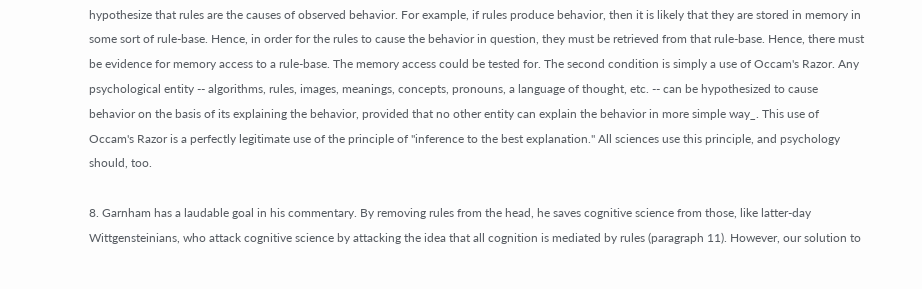hypothesize that rules are the causes of observed behavior. For example, if rules produce behavior, then it is likely that they are stored in memory in some sort of rule-base. Hence, in order for the rules to cause the behavior in question, they must be retrieved from that rule-base. Hence, there must be evidence for memory access to a rule-base. The memory access could be tested for. The second condition is simply a use of Occam's Razor. Any psychological entity -- algorithms, rules, images, meanings, concepts, pronouns, a language of thought, etc. -- can be hypothesized to cause behavior on the basis of its explaining the behavior, provided that no other entity can explain the behavior in more simple way_. This use of Occam's Razor is a perfectly legitimate use of the principle of "inference to the best explanation." All sciences use this principle, and psychology should, too.

8. Garnham has a laudable goal in his commentary. By removing rules from the head, he saves cognitive science from those, like latter-day Wittgensteinians, who attack cognitive science by attacking the idea that all cognition is mediated by rules (paragraph 11). However, our solution to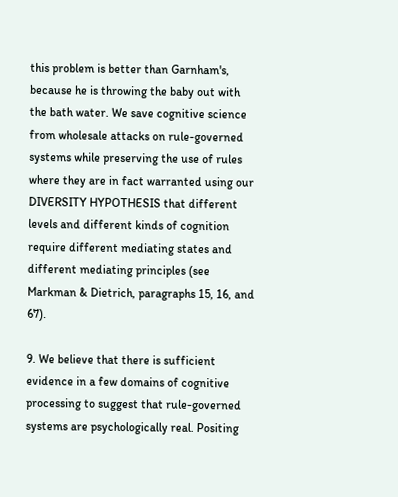this problem is better than Garnham's, because he is throwing the baby out with the bath water. We save cognitive science from wholesale attacks on rule-governed systems while preserving the use of rules where they are in fact warranted using our DIVERSITY HYPOTHESIS that different levels and different kinds of cognition require different mediating states and different mediating principles (see Markman & Dietrich, paragraphs 15, 16, and 67).

9. We believe that there is sufficient evidence in a few domains of cognitive processing to suggest that rule-governed systems are psychologically real. Positing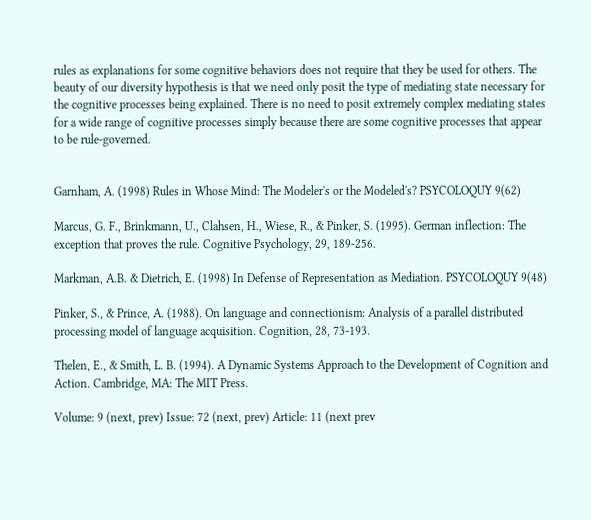rules as explanations for some cognitive behaviors does not require that they be used for others. The beauty of our diversity hypothesis is that we need only posit the type of mediating state necessary for the cognitive processes being explained. There is no need to posit extremely complex mediating states for a wide range of cognitive processes simply because there are some cognitive processes that appear to be rule-governed.


Garnham, A. (1998) Rules in Whose Mind: The Modeler's or the Modeled's? PSYCOLOQUY 9(62)

Marcus, G. F., Brinkmann, U., Clahsen, H., Wiese, R., & Pinker, S. (1995). German inflection: The exception that proves the rule. Cognitive Psychology, 29, 189-256.

Markman, A.B. & Dietrich, E. (1998) In Defense of Representation as Mediation. PSYCOLOQUY 9(48)

Pinker, S., & Prince, A. (1988). On language and connectionism: Analysis of a parallel distributed processing model of language acquisition. Cognition, 28, 73-193.

Thelen, E., & Smith, L. B. (1994). A Dynamic Systems Approach to the Development of Cognition and Action. Cambridge, MA: The MIT Press.

Volume: 9 (next, prev) Issue: 72 (next, prev) Article: 11 (next prev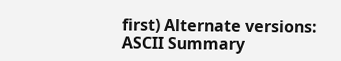first) Alternate versions: ASCII Summary